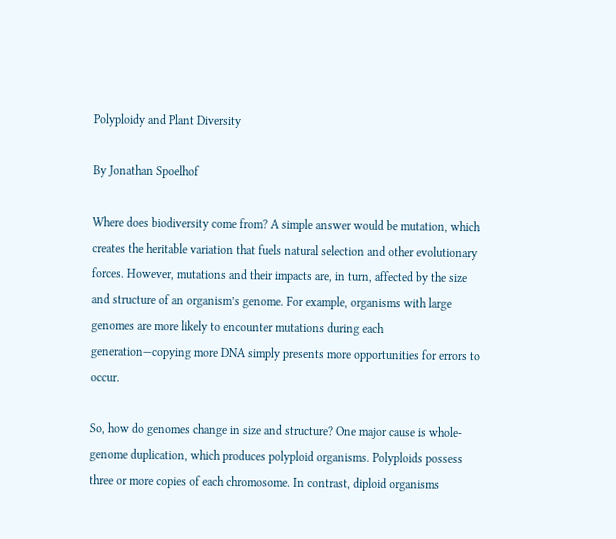Polyploidy and Plant Diversity

By Jonathan Spoelhof

Where does biodiversity come from? A simple answer would be mutation, which creates the heritable variation that fuels natural selection and other evolutionary forces. However, mutations and their impacts are, in turn, affected by the size and structure of an organism’s genome. For example, organisms with large genomes are more likely to encounter mutations during each generation—copying more DNA simply presents more opportunities for errors to occur.

So, how do genomes change in size and structure? One major cause is whole-genome duplication, which produces polyploid organisms. Polyploids possess three or more copies of each chromosome. In contrast, diploid organisms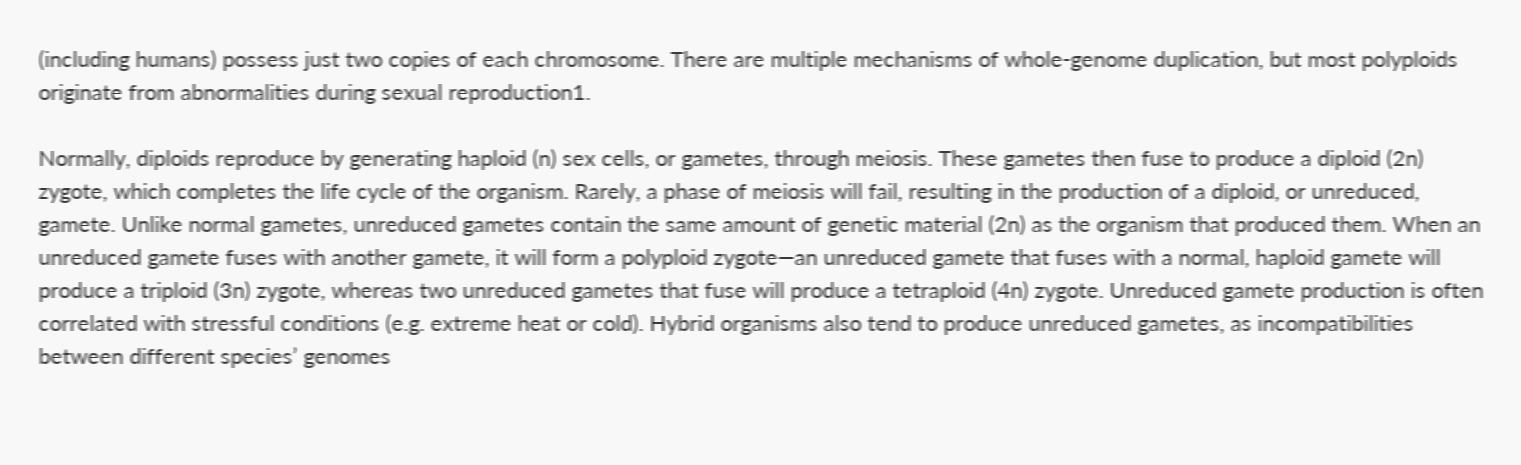(including humans) possess just two copies of each chromosome. There are multiple mechanisms of whole-genome duplication, but most polyploids originate from abnormalities during sexual reproduction1.

Normally, diploids reproduce by generating haploid (n) sex cells, or gametes, through meiosis. These gametes then fuse to produce a diploid (2n) zygote, which completes the life cycle of the organism. Rarely, a phase of meiosis will fail, resulting in the production of a diploid, or unreduced, gamete. Unlike normal gametes, unreduced gametes contain the same amount of genetic material (2n) as the organism that produced them. When an unreduced gamete fuses with another gamete, it will form a polyploid zygote—an unreduced gamete that fuses with a normal, haploid gamete will produce a triploid (3n) zygote, whereas two unreduced gametes that fuse will produce a tetraploid (4n) zygote. Unreduced gamete production is often correlated with stressful conditions (e.g. extreme heat or cold). Hybrid organisms also tend to produce unreduced gametes, as incompatibilities between different species’ genomes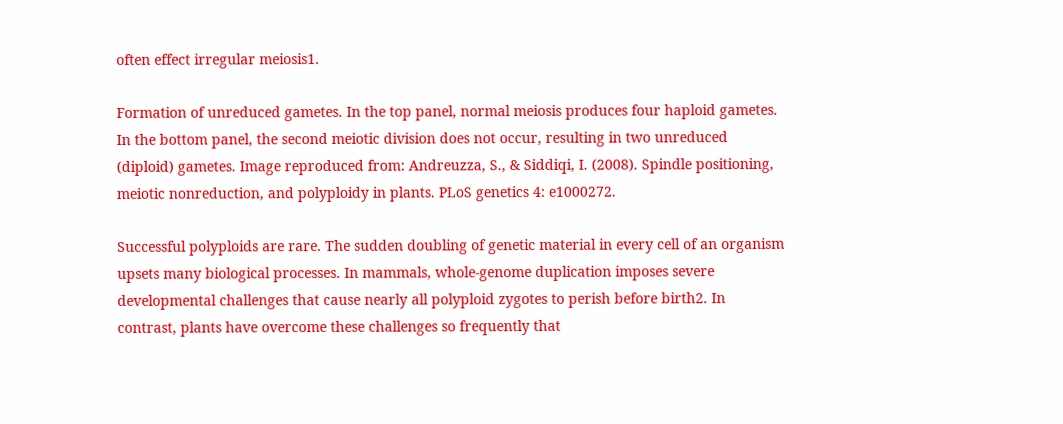often effect irregular meiosis1.

Formation of unreduced gametes. In the top panel, normal meiosis produces four haploid gametes. In the bottom panel, the second meiotic division does not occur, resulting in two unreduced (diploid) gametes. Image reproduced from: Andreuzza, S., & Siddiqi, I. (2008). Spindle positioning, meiotic nonreduction, and polyploidy in plants. PLoS genetics 4: e1000272.

Successful polyploids are rare. The sudden doubling of genetic material in every cell of an organism upsets many biological processes. In mammals, whole-genome duplication imposes severe developmental challenges that cause nearly all polyploid zygotes to perish before birth2. In contrast, plants have overcome these challenges so frequently that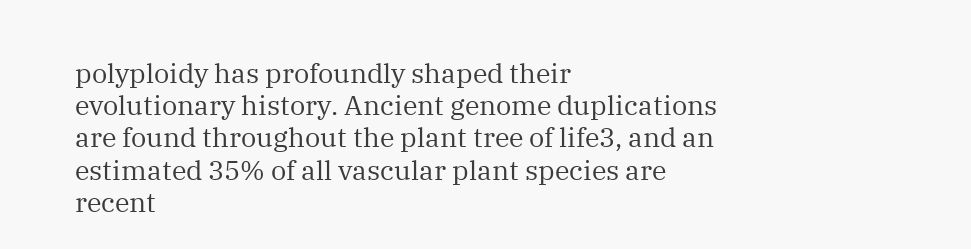polyploidy has profoundly shaped their evolutionary history. Ancient genome duplications are found throughout the plant tree of life3, and an estimated 35% of all vascular plant species are recent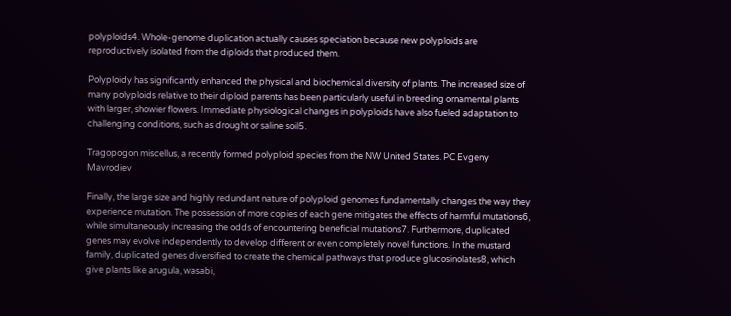polyploids4. Whole-genome duplication actually causes speciation because new polyploids are reproductively isolated from the diploids that produced them.

Polyploidy has significantly enhanced the physical and biochemical diversity of plants. The increased size of many polyploids relative to their diploid parents has been particularly useful in breeding ornamental plants with larger, showier flowers. Immediate physiological changes in polyploids have also fueled adaptation to challenging conditions, such as drought or saline soil5.

Tragopogon miscellus, a recently formed polyploid species from the NW United States. PC Evgeny Mavrodiev

Finally, the large size and highly redundant nature of polyploid genomes fundamentally changes the way they experience mutation. The possession of more copies of each gene mitigates the effects of harmful mutations6, while simultaneously increasing the odds of encountering beneficial mutations7. Furthermore, duplicated genes may evolve independently to develop different or even completely novel functions. In the mustard family, duplicated genes diversified to create the chemical pathways that produce glucosinolates8, which give plants like arugula, wasabi,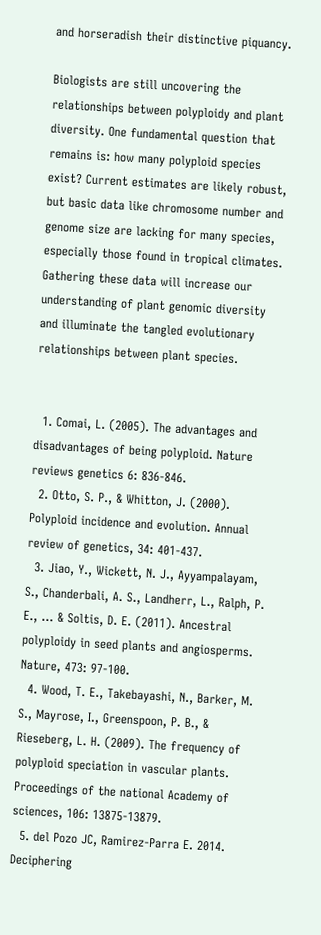and horseradish their distinctive piquancy.

Biologists are still uncovering the relationships between polyploidy and plant diversity. One fundamental question that remains is: how many polyploid species exist? Current estimates are likely robust, but basic data like chromosome number and genome size are lacking for many species, especially those found in tropical climates. Gathering these data will increase our understanding of plant genomic diversity and illuminate the tangled evolutionary relationships between plant species.


  1. Comai, L. (2005). The advantages and disadvantages of being polyploid. Nature reviews genetics 6: 836-846.
  2. Otto, S. P., & Whitton, J. (2000). Polyploid incidence and evolution. Annual review of genetics, 34: 401-437.
  3. Jiao, Y., Wickett, N. J., Ayyampalayam, S., Chanderbali, A. S., Landherr, L., Ralph, P. E., … & Soltis, D. E. (2011). Ancestral polyploidy in seed plants and angiosperms. Nature, 473: 97-100.
  4. Wood, T. E., Takebayashi, N., Barker, M. S., Mayrose, I., Greenspoon, P. B., & Rieseberg, L. H. (2009). The frequency of polyploid speciation in vascular plants. Proceedings of the national Academy of sciences, 106: 13875-13879.
  5. del Pozo JC, Ramirez-Parra E. 2014. Deciphering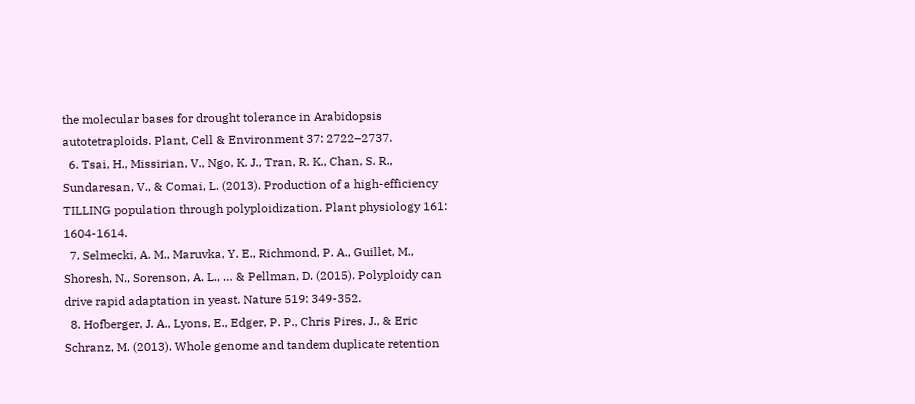the molecular bases for drought tolerance in Arabidopsis autotetraploids. Plant, Cell & Environment 37: 2722–2737.
  6. Tsai, H., Missirian, V., Ngo, K. J., Tran, R. K., Chan, S. R., Sundaresan, V., & Comai, L. (2013). Production of a high-efficiency TILLING population through polyploidization. Plant physiology 161: 1604-1614.
  7. Selmecki, A. M., Maruvka, Y. E., Richmond, P. A., Guillet, M., Shoresh, N., Sorenson, A. L., … & Pellman, D. (2015). Polyploidy can drive rapid adaptation in yeast. Nature 519: 349-352.
  8. Hofberger, J. A., Lyons, E., Edger, P. P., Chris Pires, J., & Eric Schranz, M. (2013). Whole genome and tandem duplicate retention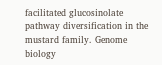facilitated glucosinolate pathway diversification in the mustard family. Genome biology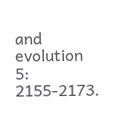and evolution 5: 2155-2173.